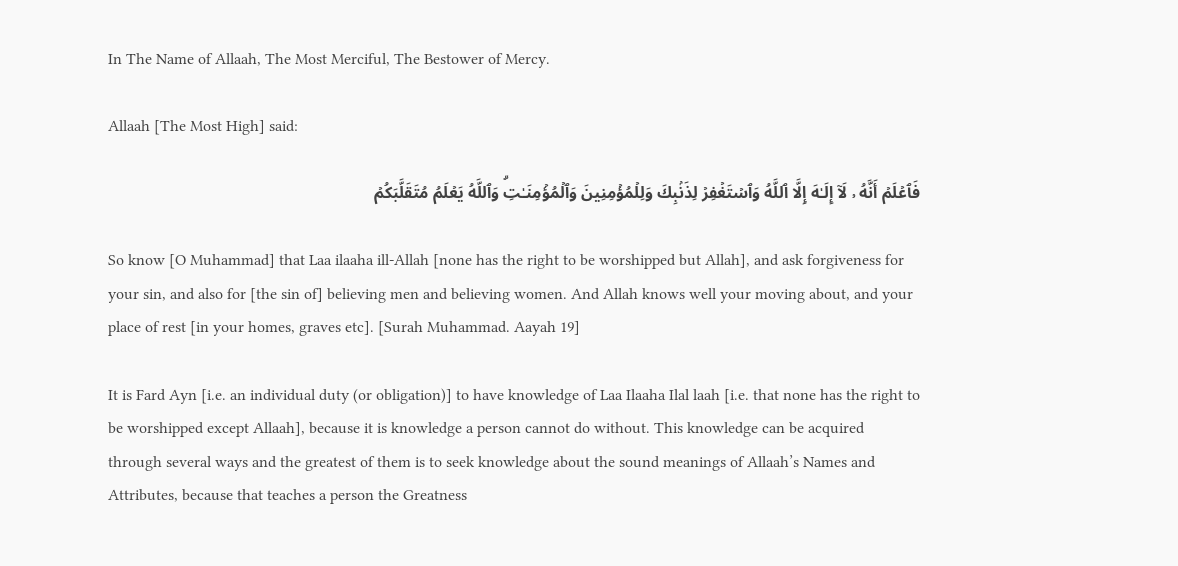In The Name of Allaah, The Most Merciful, The Bestower of Mercy.

Allaah [The Most High] said:

فَٱعۡلَمۡ أَنَّهُ ۥ لَآ إِلَـٰهَ إِلَّا ٱللَّهُ وَٱسۡتَغۡفِرۡ لِذَنۢبِكَ وَلِلۡمُؤۡمِنِينَ وَٱلۡمُؤۡمِنَـٰتِ‌ۗ وَٱللَّهُ يَعۡلَمُ مُتَقَلَّبَكُمۡ

So know [O Muhammad] that Laa ilaaha ill-Allah [none has the right to be worshipped but Allah], and ask forgiveness for your sin, and also for [the sin of] believing men and believing women. And Allah knows well your moving about, and your place of rest [in your homes, graves etc]. [Surah Muhammad. Aayah 19]

It is Fard Ayn [i.e. an individual duty (or obligation)] to have knowledge of Laa Ilaaha Ilal laah [i.e. that none has the right to be worshipped except Allaah], because it is knowledge a person cannot do without. This knowledge can be acquired through several ways and the greatest of them is to seek knowledge about the sound meanings of Allaah’s Names and Attributes, because that teaches a person the Greatness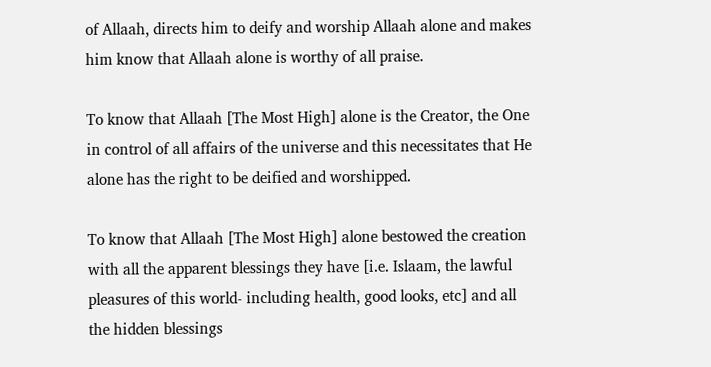of Allaah, directs him to deify and worship Allaah alone and makes him know that Allaah alone is worthy of all praise.

To know that Allaah [The Most High] alone is the Creator, the One in control of all affairs of the universe and this necessitates that He alone has the right to be deified and worshipped.

To know that Allaah [The Most High] alone bestowed the creation with all the apparent blessings they have [i.e. Islaam, the lawful pleasures of this world- including health, good looks, etc] and all the hidden blessings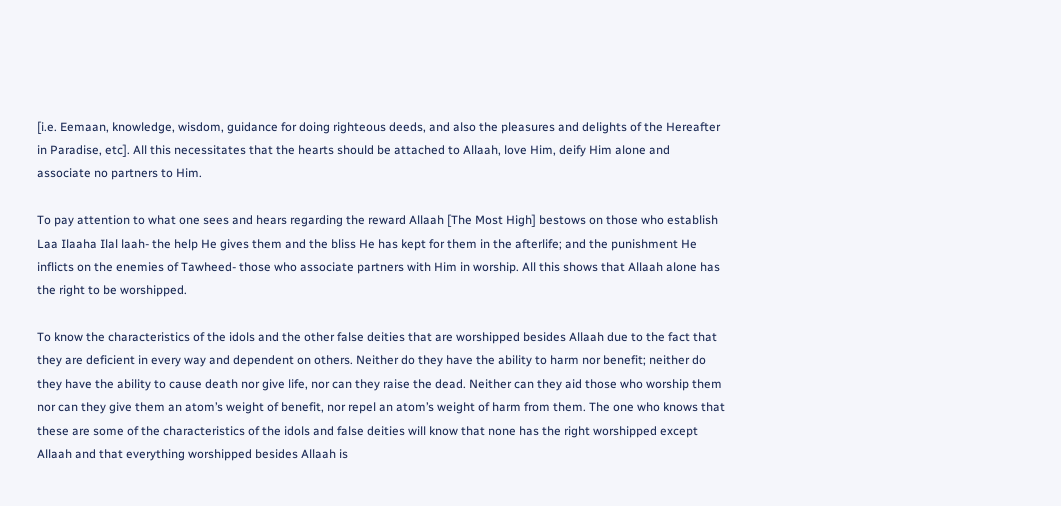[i.e. Eemaan, knowledge, wisdom, guidance for doing righteous deeds, and also the pleasures and delights of the Hereafter in Paradise, etc]. All this necessitates that the hearts should be attached to Allaah, love Him, deify Him alone and associate no partners to Him.

To pay attention to what one sees and hears regarding the reward Allaah [The Most High] bestows on those who establish Laa Ilaaha Ilal laah- the help He gives them and the bliss He has kept for them in the afterlife; and the punishment He inflicts on the enemies of Tawheed- those who associate partners with Him in worship. All this shows that Allaah alone has the right to be worshipped.

To know the characteristics of the idols and the other false deities that are worshipped besides Allaah due to the fact that they are deficient in every way and dependent on others. Neither do they have the ability to harm nor benefit; neither do they have the ability to cause death nor give life, nor can they raise the dead. Neither can they aid those who worship them nor can they give them an atom’s weight of benefit, nor repel an atom’s weight of harm from them. The one who knows that these are some of the characteristics of the idols and false deities will know that none has the right worshipped except Allaah and that everything worshipped besides Allaah is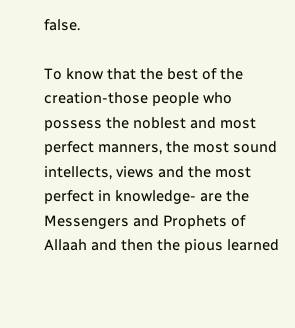false.

To know that the best of the creation-those people who possess the noblest and most perfect manners, the most sound intellects, views and the most perfect in knowledge- are the Messengers and Prophets of Allaah and then the pious learned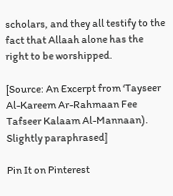scholars, and they all testify to the fact that Allaah alone has the right to be worshipped.

[Source: An Excerpt from ‘Tayseer Al-Kareem Ar-Rahmaan Fee Tafseer Kalaam Al-Mannaan). Slightly paraphrased]

Pin It on Pinterest